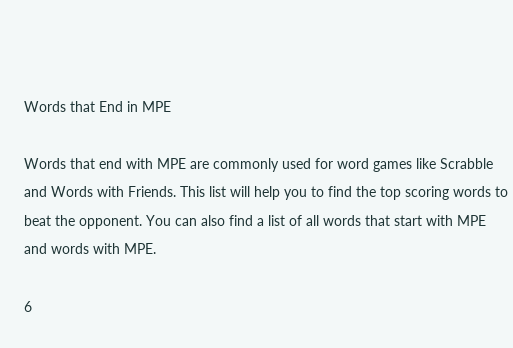Words that End in MPE

Words that end with MPE are commonly used for word games like Scrabble and Words with Friends. This list will help you to find the top scoring words to beat the opponent. You can also find a list of all words that start with MPE and words with MPE.

6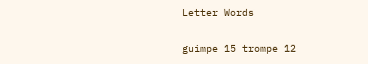Letter Words

guimpe 15 trompe 12